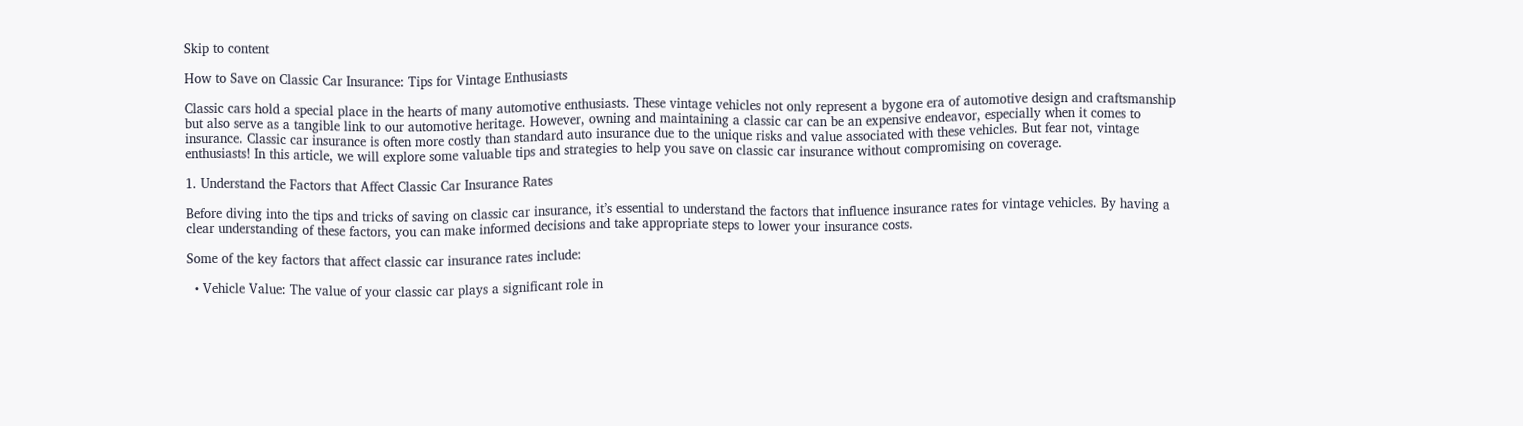Skip to content

How to Save on Classic Car Insurance: Tips for Vintage Enthusiasts

Classic cars hold a special place in the hearts of many automotive enthusiasts. These vintage vehicles not only represent a bygone era of automotive design and craftsmanship but also serve as a tangible link to our automotive heritage. However, owning and maintaining a classic car can be an expensive endeavor, especially when it comes to insurance. Classic car insurance is often more costly than standard auto insurance due to the unique risks and value associated with these vehicles. But fear not, vintage enthusiasts! In this article, we will explore some valuable tips and strategies to help you save on classic car insurance without compromising on coverage.

1. Understand the Factors that Affect Classic Car Insurance Rates

Before diving into the tips and tricks of saving on classic car insurance, it’s essential to understand the factors that influence insurance rates for vintage vehicles. By having a clear understanding of these factors, you can make informed decisions and take appropriate steps to lower your insurance costs.

Some of the key factors that affect classic car insurance rates include:

  • Vehicle Value: The value of your classic car plays a significant role in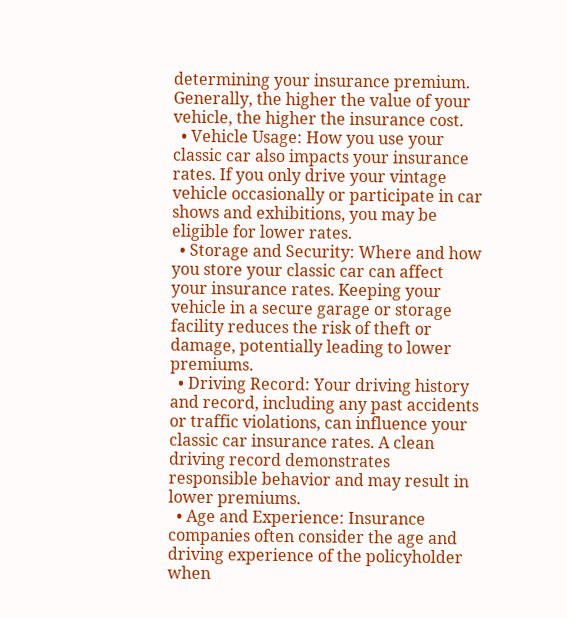determining your insurance premium. Generally, the higher the value of your vehicle, the higher the insurance cost.
  • Vehicle Usage: How you use your classic car also impacts your insurance rates. If you only drive your vintage vehicle occasionally or participate in car shows and exhibitions, you may be eligible for lower rates.
  • Storage and Security: Where and how you store your classic car can affect your insurance rates. Keeping your vehicle in a secure garage or storage facility reduces the risk of theft or damage, potentially leading to lower premiums.
  • Driving Record: Your driving history and record, including any past accidents or traffic violations, can influence your classic car insurance rates. A clean driving record demonstrates responsible behavior and may result in lower premiums.
  • Age and Experience: Insurance companies often consider the age and driving experience of the policyholder when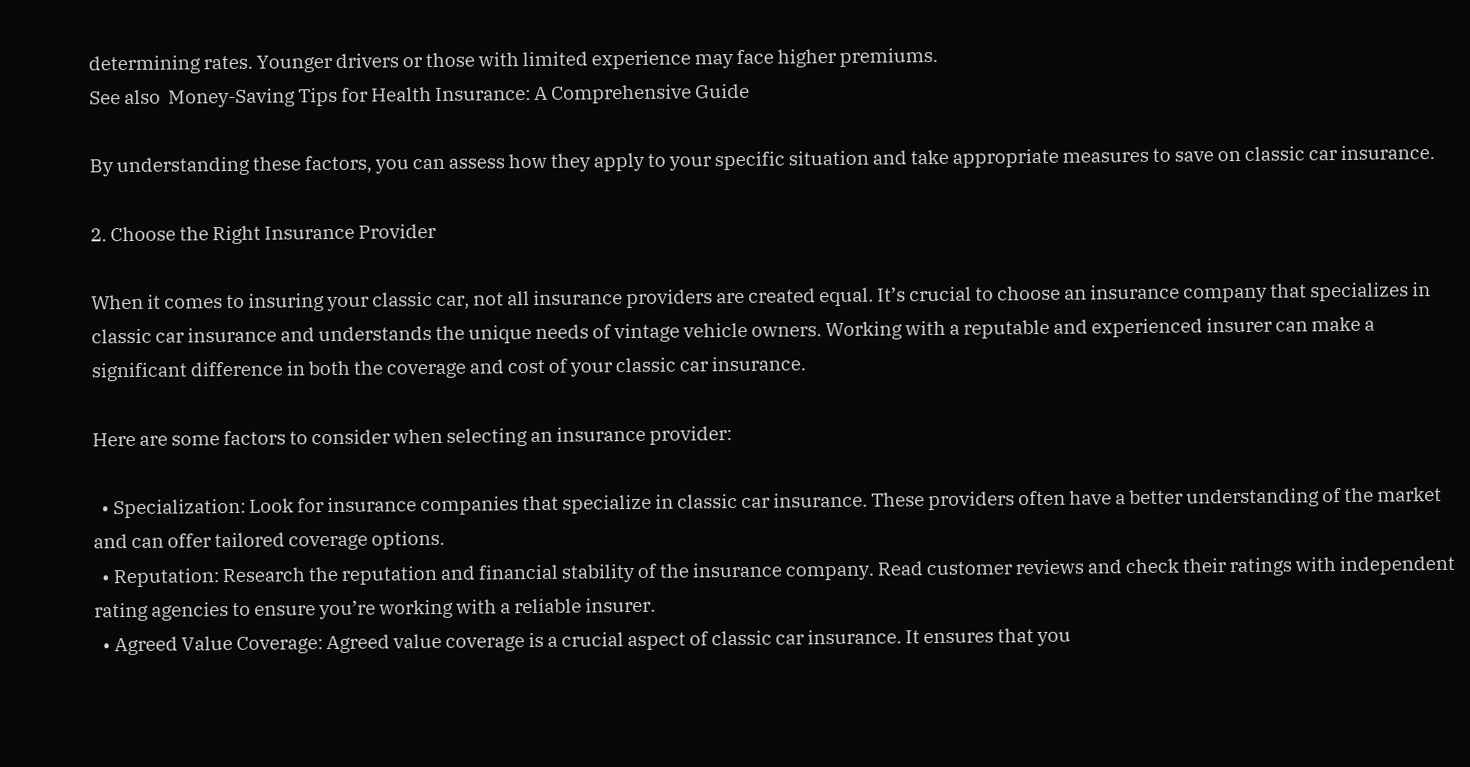determining rates. Younger drivers or those with limited experience may face higher premiums.
See also  Money-Saving Tips for Health Insurance: A Comprehensive Guide

By understanding these factors, you can assess how they apply to your specific situation and take appropriate measures to save on classic car insurance.

2. Choose the Right Insurance Provider

When it comes to insuring your classic car, not all insurance providers are created equal. It’s crucial to choose an insurance company that specializes in classic car insurance and understands the unique needs of vintage vehicle owners. Working with a reputable and experienced insurer can make a significant difference in both the coverage and cost of your classic car insurance.

Here are some factors to consider when selecting an insurance provider:

  • Specialization: Look for insurance companies that specialize in classic car insurance. These providers often have a better understanding of the market and can offer tailored coverage options.
  • Reputation: Research the reputation and financial stability of the insurance company. Read customer reviews and check their ratings with independent rating agencies to ensure you’re working with a reliable insurer.
  • Agreed Value Coverage: Agreed value coverage is a crucial aspect of classic car insurance. It ensures that you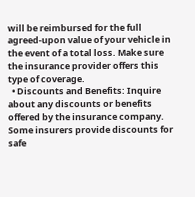will be reimbursed for the full agreed-upon value of your vehicle in the event of a total loss. Make sure the insurance provider offers this type of coverage.
  • Discounts and Benefits: Inquire about any discounts or benefits offered by the insurance company. Some insurers provide discounts for safe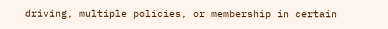driving, multiple policies, or membership in certain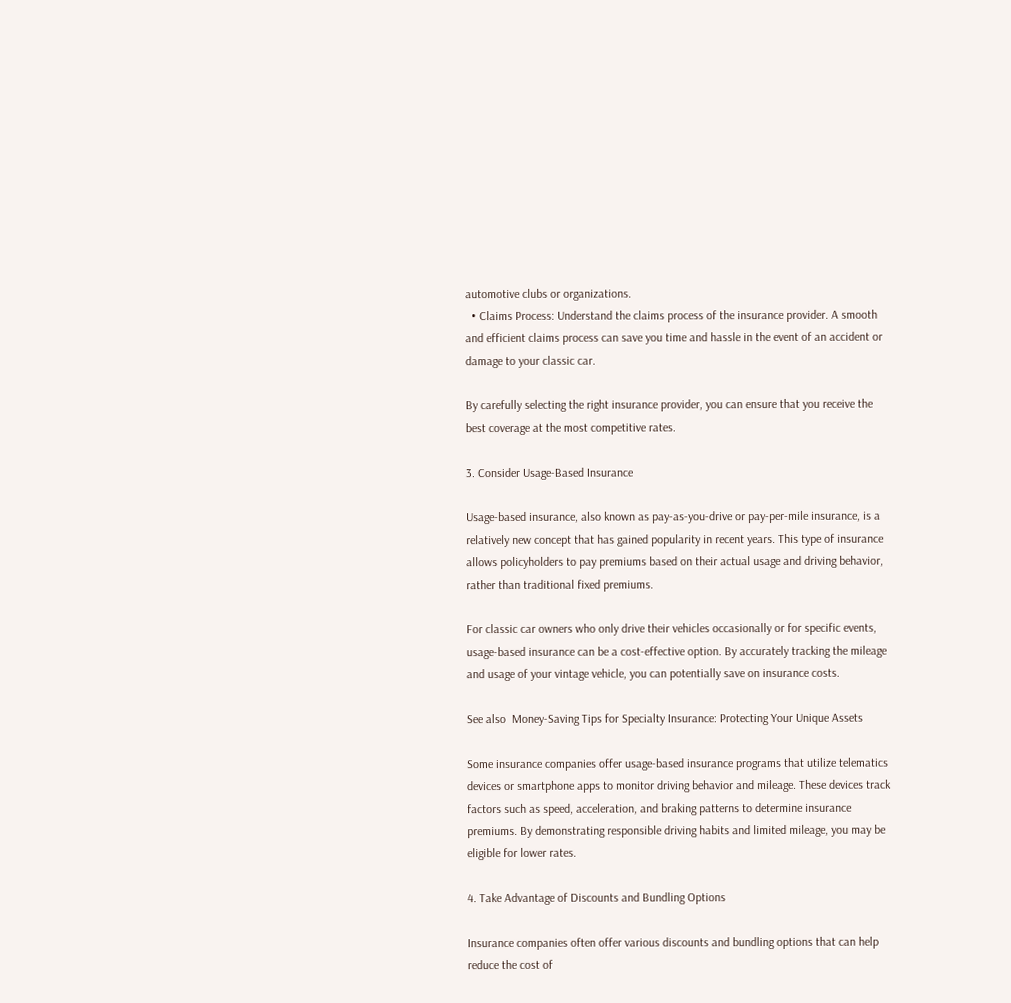automotive clubs or organizations.
  • Claims Process: Understand the claims process of the insurance provider. A smooth and efficient claims process can save you time and hassle in the event of an accident or damage to your classic car.

By carefully selecting the right insurance provider, you can ensure that you receive the best coverage at the most competitive rates.

3. Consider Usage-Based Insurance

Usage-based insurance, also known as pay-as-you-drive or pay-per-mile insurance, is a relatively new concept that has gained popularity in recent years. This type of insurance allows policyholders to pay premiums based on their actual usage and driving behavior, rather than traditional fixed premiums.

For classic car owners who only drive their vehicles occasionally or for specific events, usage-based insurance can be a cost-effective option. By accurately tracking the mileage and usage of your vintage vehicle, you can potentially save on insurance costs.

See also  Money-Saving Tips for Specialty Insurance: Protecting Your Unique Assets

Some insurance companies offer usage-based insurance programs that utilize telematics devices or smartphone apps to monitor driving behavior and mileage. These devices track factors such as speed, acceleration, and braking patterns to determine insurance premiums. By demonstrating responsible driving habits and limited mileage, you may be eligible for lower rates.

4. Take Advantage of Discounts and Bundling Options

Insurance companies often offer various discounts and bundling options that can help reduce the cost of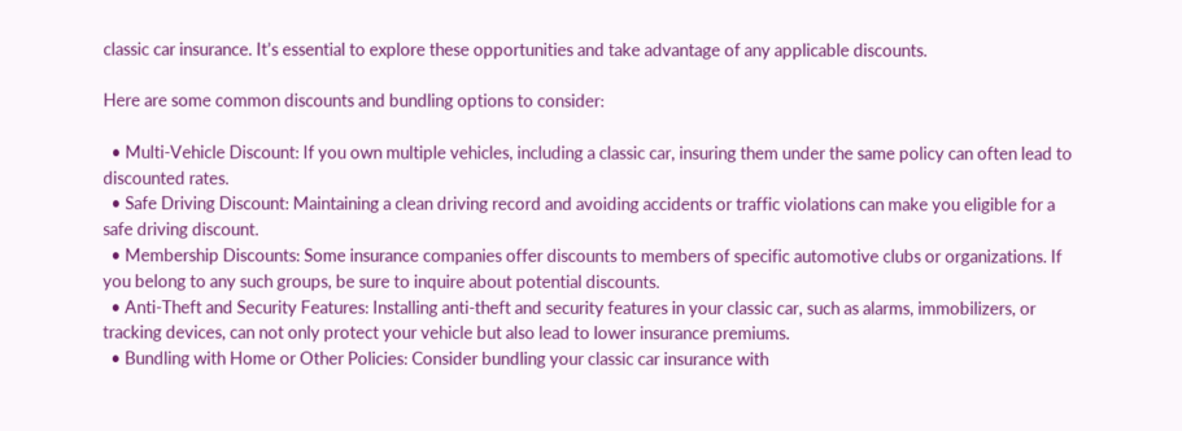classic car insurance. It’s essential to explore these opportunities and take advantage of any applicable discounts.

Here are some common discounts and bundling options to consider:

  • Multi-Vehicle Discount: If you own multiple vehicles, including a classic car, insuring them under the same policy can often lead to discounted rates.
  • Safe Driving Discount: Maintaining a clean driving record and avoiding accidents or traffic violations can make you eligible for a safe driving discount.
  • Membership Discounts: Some insurance companies offer discounts to members of specific automotive clubs or organizations. If you belong to any such groups, be sure to inquire about potential discounts.
  • Anti-Theft and Security Features: Installing anti-theft and security features in your classic car, such as alarms, immobilizers, or tracking devices, can not only protect your vehicle but also lead to lower insurance premiums.
  • Bundling with Home or Other Policies: Consider bundling your classic car insurance with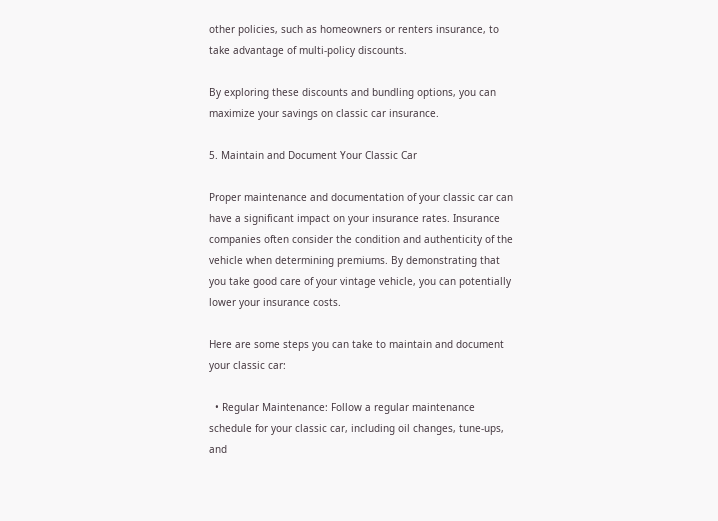other policies, such as homeowners or renters insurance, to take advantage of multi-policy discounts.

By exploring these discounts and bundling options, you can maximize your savings on classic car insurance.

5. Maintain and Document Your Classic Car

Proper maintenance and documentation of your classic car can have a significant impact on your insurance rates. Insurance companies often consider the condition and authenticity of the vehicle when determining premiums. By demonstrating that you take good care of your vintage vehicle, you can potentially lower your insurance costs.

Here are some steps you can take to maintain and document your classic car:

  • Regular Maintenance: Follow a regular maintenance schedule for your classic car, including oil changes, tune-ups, and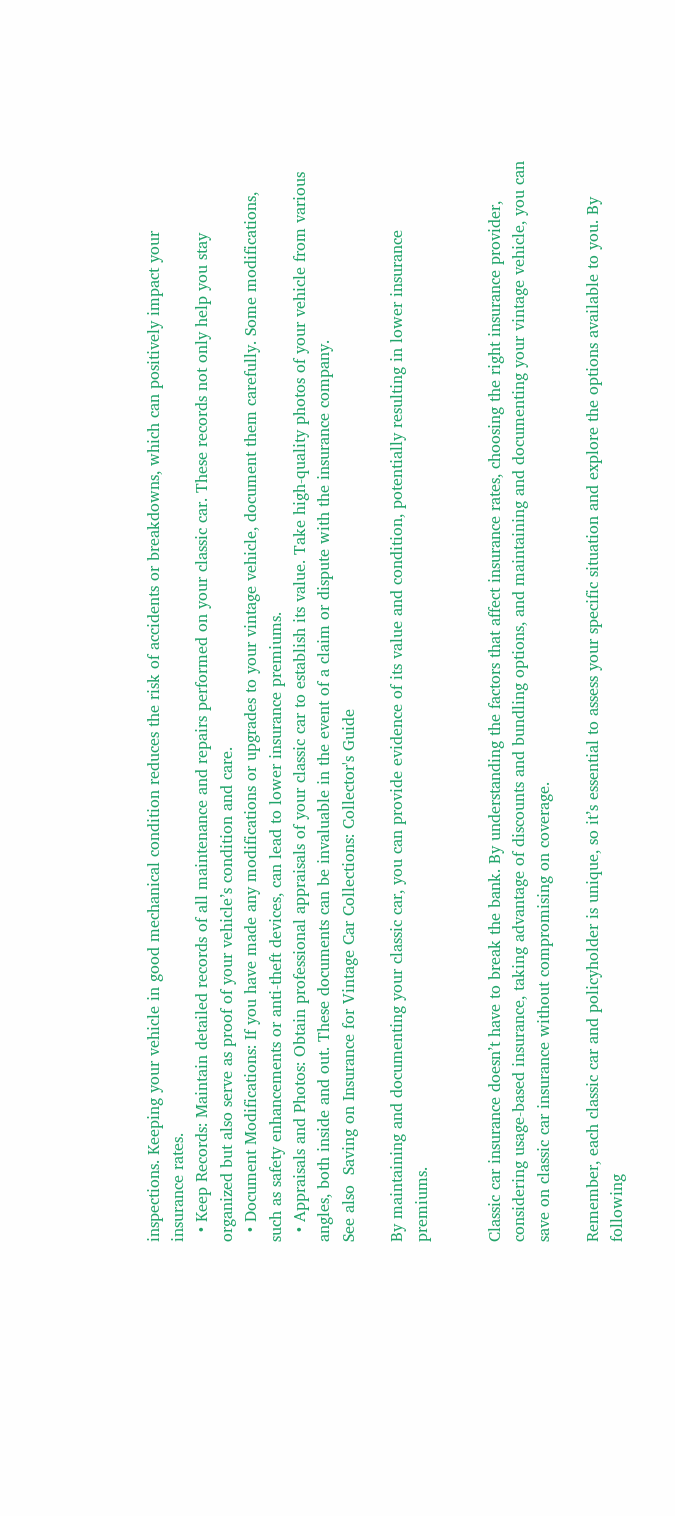inspections. Keeping your vehicle in good mechanical condition reduces the risk of accidents or breakdowns, which can positively impact your insurance rates.
  • Keep Records: Maintain detailed records of all maintenance and repairs performed on your classic car. These records not only help you stay organized but also serve as proof of your vehicle’s condition and care.
  • Document Modifications: If you have made any modifications or upgrades to your vintage vehicle, document them carefully. Some modifications, such as safety enhancements or anti-theft devices, can lead to lower insurance premiums.
  • Appraisals and Photos: Obtain professional appraisals of your classic car to establish its value. Take high-quality photos of your vehicle from various angles, both inside and out. These documents can be invaluable in the event of a claim or dispute with the insurance company.
See also  Saving on Insurance for Vintage Car Collections: Collector's Guide

By maintaining and documenting your classic car, you can provide evidence of its value and condition, potentially resulting in lower insurance premiums.


Classic car insurance doesn’t have to break the bank. By understanding the factors that affect insurance rates, choosing the right insurance provider, considering usage-based insurance, taking advantage of discounts and bundling options, and maintaining and documenting your vintage vehicle, you can save on classic car insurance without compromising on coverage.

Remember, each classic car and policyholder is unique, so it’s essential to assess your specific situation and explore the options available to you. By following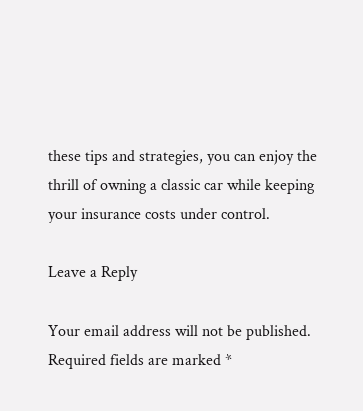these tips and strategies, you can enjoy the thrill of owning a classic car while keeping your insurance costs under control.

Leave a Reply

Your email address will not be published. Required fields are marked *